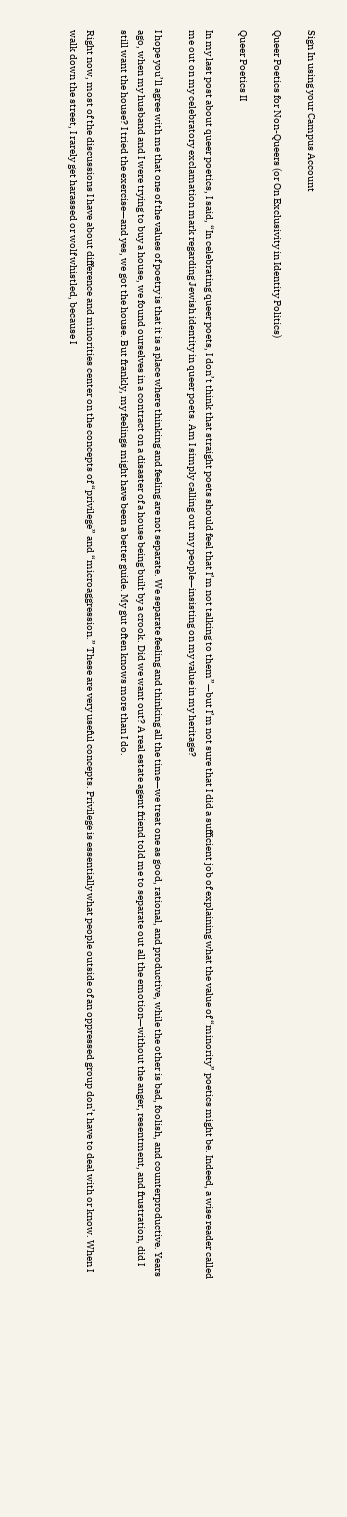Sign In using your Campus Account

Queer Poetics for Non-Queers (or On Exclusivity in Identity Politics)

Queer Poetics II

In my last post about queer poetics, I said, “In celebrating queer poets, I don’t think that straight poets should feel that I’m not talking to them”—but I’m not sure that I did a sufficient job of explaining what the value of “minority” poetics might be. Indeed, a wise reader called me out on my celebratory exclamation mark regarding Jewish identity in queer poets. Am I simply calling out my people—insisting on my value in my heritage?

I hope you’ll agree with me that one of the values of poetry is that it is a place where thinking and feeling are not separate. We separate feeling and thinking all the time—we treat one as good, rational, and productive, while the other is bad, foolish, and counterproductive. Years ago, when my husband and I were trying to buy a house, we found ourselves in a contract on a disaster of a house being built by a crook. Did we want out? A real estate agent friend told me to separate out all the emotion—without the anger, resentment, and frustration, did I still want the house? I tried the exercise—and yes, we got the house. But frankly, my feelings might have been a better guide. My gut often knows more than I do.

Right now, most of the discussions I have about difference and minorities center on the concepts of “privilege” and “microaggression.” These are very useful concepts. Privilege is essentially what people outside of an oppressed group don’t have to deal with or know. When I walk down the street, I rarely get harassed or wolf whistled, because I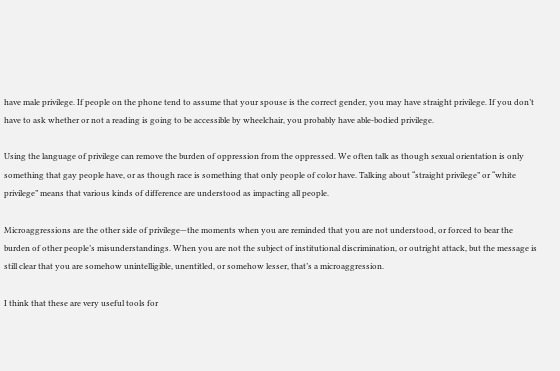have male privilege. If people on the phone tend to assume that your spouse is the correct gender, you may have straight privilege. If you don’t have to ask whether or not a reading is going to be accessible by wheelchair, you probably have able-bodied privilege.

Using the language of privilege can remove the burden of oppression from the oppressed. We often talk as though sexual orientation is only something that gay people have, or as though race is something that only people of color have. Talking about “straight privilege” or “white privilege” means that various kinds of difference are understood as impacting all people.

Microaggressions are the other side of privilege—the moments when you are reminded that you are not understood, or forced to bear the burden of other people’s misunderstandings. When you are not the subject of institutional discrimination, or outright attack, but the message is still clear that you are somehow unintelligible, unentitled, or somehow lesser, that’s a microaggression.

I think that these are very useful tools for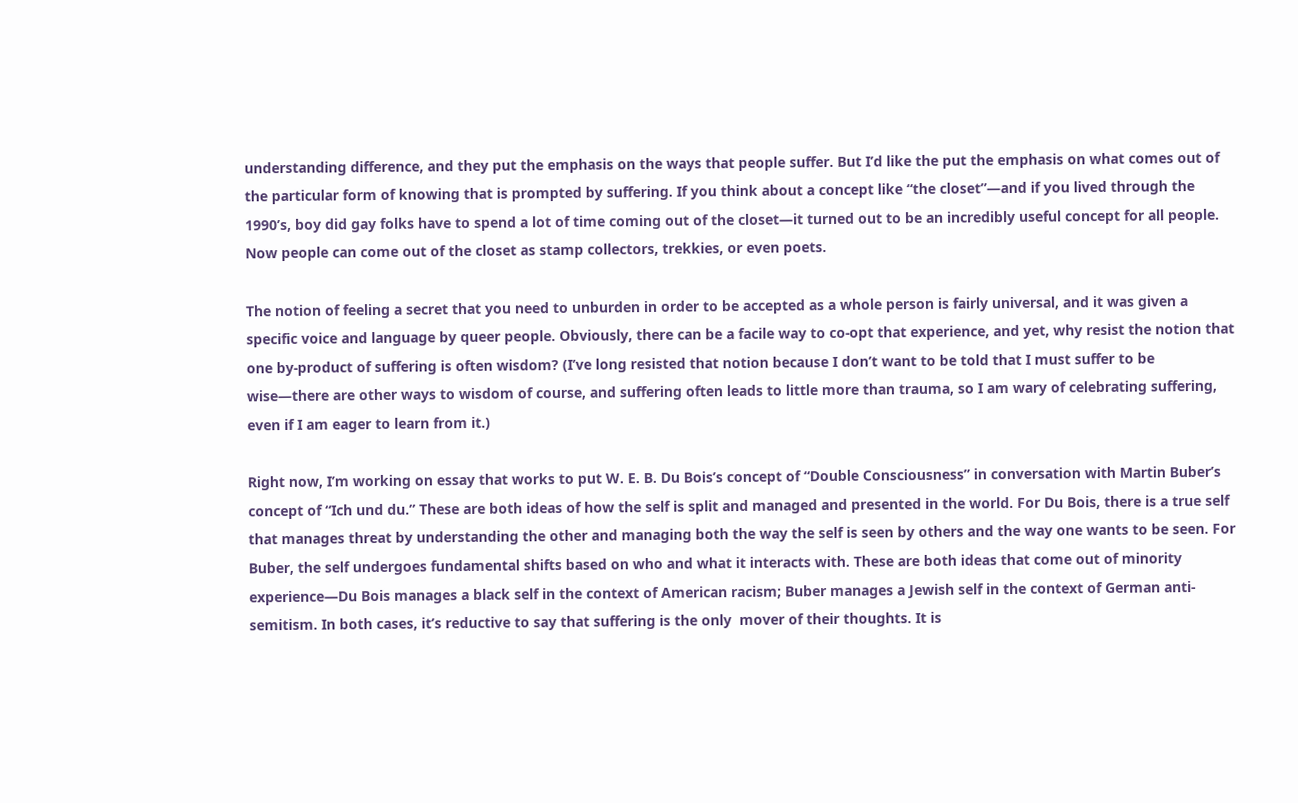understanding difference, and they put the emphasis on the ways that people suffer. But I’d like the put the emphasis on what comes out of the particular form of knowing that is prompted by suffering. If you think about a concept like “the closet”—and if you lived through the 1990’s, boy did gay folks have to spend a lot of time coming out of the closet—it turned out to be an incredibly useful concept for all people. Now people can come out of the closet as stamp collectors, trekkies, or even poets.

The notion of feeling a secret that you need to unburden in order to be accepted as a whole person is fairly universal, and it was given a specific voice and language by queer people. Obviously, there can be a facile way to co-opt that experience, and yet, why resist the notion that one by-product of suffering is often wisdom? (I’ve long resisted that notion because I don’t want to be told that I must suffer to be wise—there are other ways to wisdom of course, and suffering often leads to little more than trauma, so I am wary of celebrating suffering, even if I am eager to learn from it.)

Right now, I’m working on essay that works to put W. E. B. Du Bois’s concept of “Double Consciousness” in conversation with Martin Buber’s concept of “Ich und du.” These are both ideas of how the self is split and managed and presented in the world. For Du Bois, there is a true self that manages threat by understanding the other and managing both the way the self is seen by others and the way one wants to be seen. For Buber, the self undergoes fundamental shifts based on who and what it interacts with. These are both ideas that come out of minority experience—Du Bois manages a black self in the context of American racism; Buber manages a Jewish self in the context of German anti-semitism. In both cases, it’s reductive to say that suffering is the only  mover of their thoughts. It is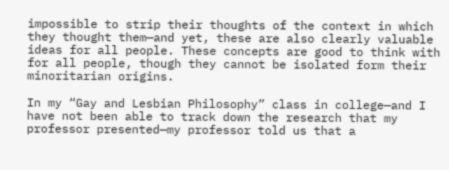impossible to strip their thoughts of the context in which they thought them—and yet, these are also clearly valuable ideas for all people. These concepts are good to think with for all people, though they cannot be isolated form their minoritarian origins.

In my “Gay and Lesbian Philosophy” class in college—and I have not been able to track down the research that my professor presented—my professor told us that a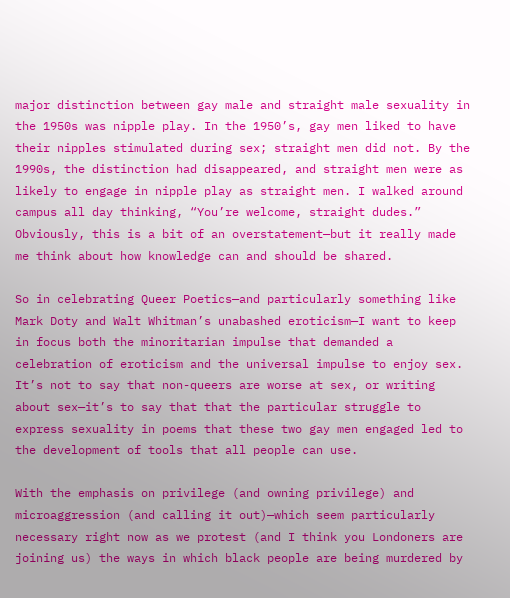major distinction between gay male and straight male sexuality in the 1950s was nipple play. In the 1950’s, gay men liked to have their nipples stimulated during sex; straight men did not. By the 1990s, the distinction had disappeared, and straight men were as likely to engage in nipple play as straight men. I walked around campus all day thinking, “You’re welcome, straight dudes.” Obviously, this is a bit of an overstatement—but it really made me think about how knowledge can and should be shared.

So in celebrating Queer Poetics—and particularly something like Mark Doty and Walt Whitman’s unabashed eroticism—I want to keep in focus both the minoritarian impulse that demanded a celebration of eroticism and the universal impulse to enjoy sex. It’s not to say that non-queers are worse at sex, or writing about sex—it’s to say that that the particular struggle to express sexuality in poems that these two gay men engaged led to the development of tools that all people can use.

With the emphasis on privilege (and owning privilege) and microaggression (and calling it out)—which seem particularly necessary right now as we protest (and I think you Londoners are joining us) the ways in which black people are being murdered by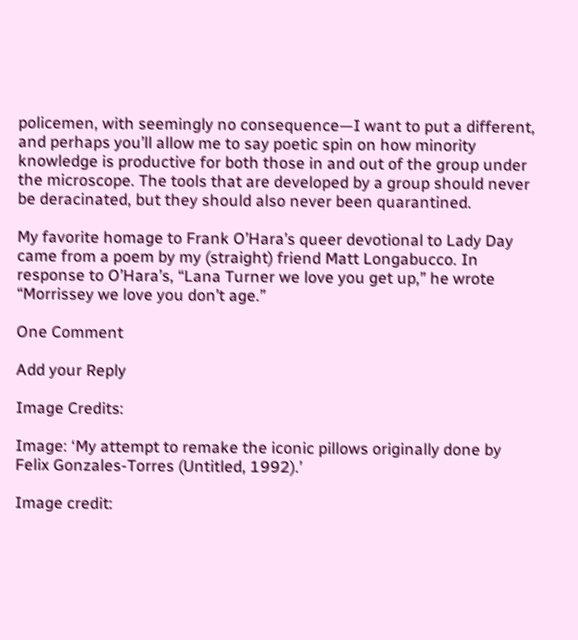policemen, with seemingly no consequence—I want to put a different, and perhaps you’ll allow me to say poetic spin on how minority knowledge is productive for both those in and out of the group under the microscope. The tools that are developed by a group should never be deracinated, but they should also never been quarantined.

My favorite homage to Frank O’Hara’s queer devotional to Lady Day came from a poem by my (straight) friend Matt Longabucco. In response to O’Hara’s, “Lana Turner we love you get up,” he wrote “Morrissey we love you don’t age.”

One Comment

Add your Reply

Image Credits:

Image: ‘My attempt to remake the iconic pillows originally done by Felix Gonzales-Torres (Untitled, 1992).’

Image credit: